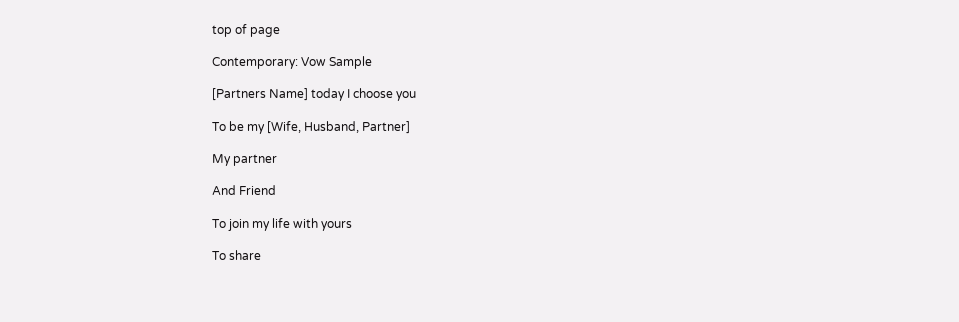top of page

Contemporary: Vow Sample

[Partners Name] today I choose you

To be my [Wife, Husband, Partner]

My partner

And Friend

To join my life with yours

To share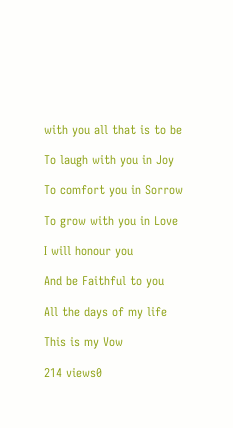with you all that is to be

To laugh with you in Joy

To comfort you in Sorrow

To grow with you in Love

I will honour you

And be Faithful to you

All the days of my life

This is my Vow

214 views0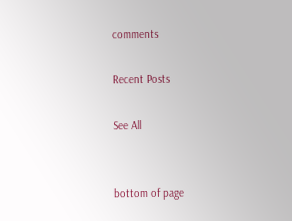comments

Recent Posts

See All


bottom of page